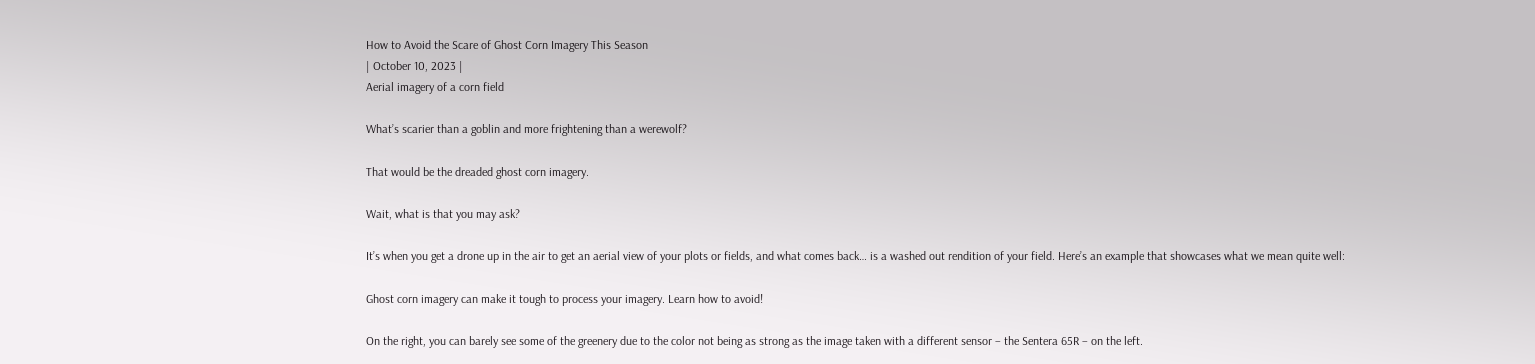How to Avoid the Scare of Ghost Corn Imagery This Season
| October 10, 2023 |
Aerial imagery of a corn field

What’s scarier than a goblin and more frightening than a werewolf?

That would be the dreaded ghost corn imagery.

Wait, what is that you may ask?

It’s when you get a drone up in the air to get an aerial view of your plots or fields, and what comes back… is a washed out rendition of your field. Here’s an example that showcases what we mean quite well:

Ghost corn imagery can make it tough to process your imagery. Learn how to avoid!

On the right, you can barely see some of the greenery due to the color not being as strong as the image taken with a different sensor – the Sentera 65R – on the left.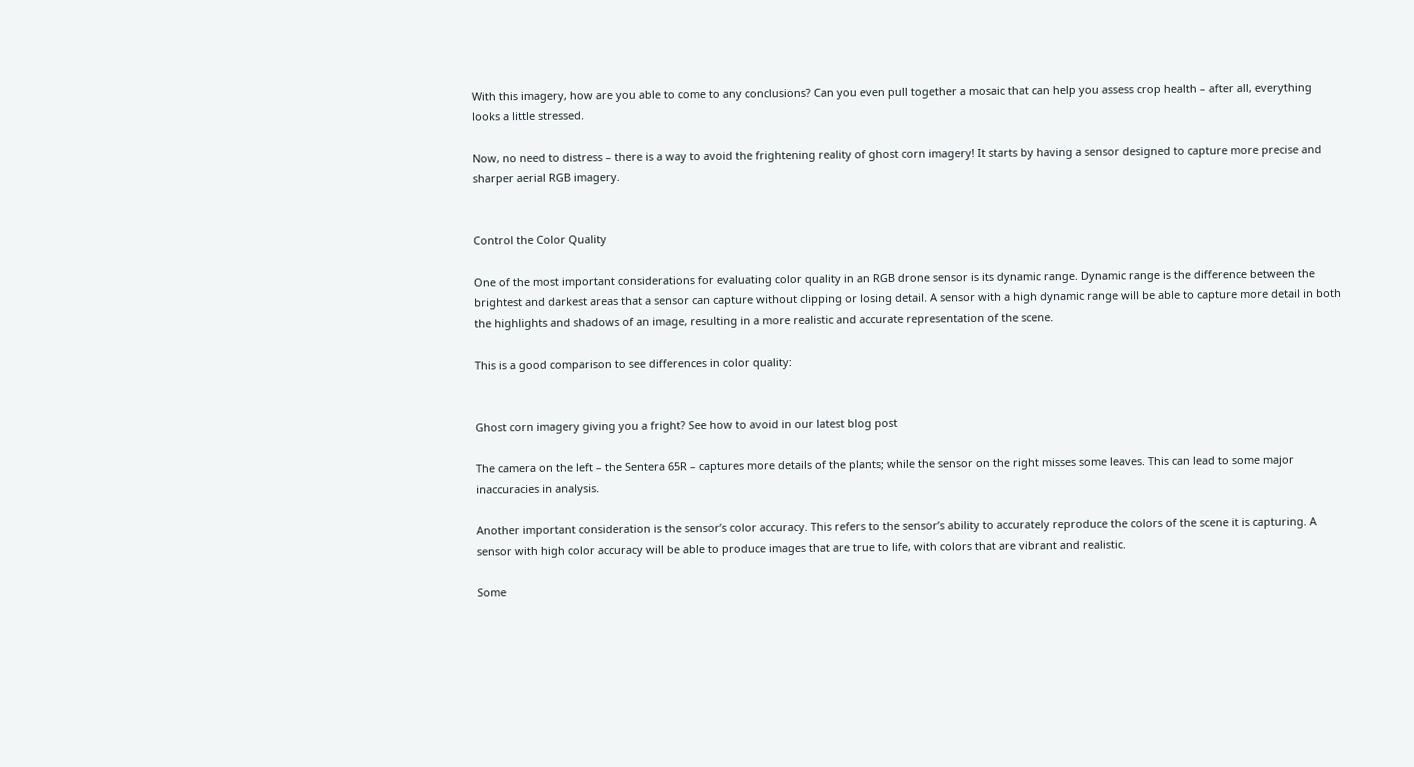With this imagery, how are you able to come to any conclusions? Can you even pull together a mosaic that can help you assess crop health – after all, everything looks a little stressed.

Now, no need to distress – there is a way to avoid the frightening reality of ghost corn imagery! It starts by having a sensor designed to capture more precise and sharper aerial RGB imagery.


Control the Color Quality

One of the most important considerations for evaluating color quality in an RGB drone sensor is its dynamic range. Dynamic range is the difference between the brightest and darkest areas that a sensor can capture without clipping or losing detail. A sensor with a high dynamic range will be able to capture more detail in both the highlights and shadows of an image, resulting in a more realistic and accurate representation of the scene.

This is a good comparison to see differences in color quality:


Ghost corn imagery giving you a fright? See how to avoid in our latest blog post

The camera on the left – the Sentera 65R – captures more details of the plants; while the sensor on the right misses some leaves. This can lead to some major inaccuracies in analysis.

Another important consideration is the sensor’s color accuracy. This refers to the sensor’s ability to accurately reproduce the colors of the scene it is capturing. A sensor with high color accuracy will be able to produce images that are true to life, with colors that are vibrant and realistic.

Some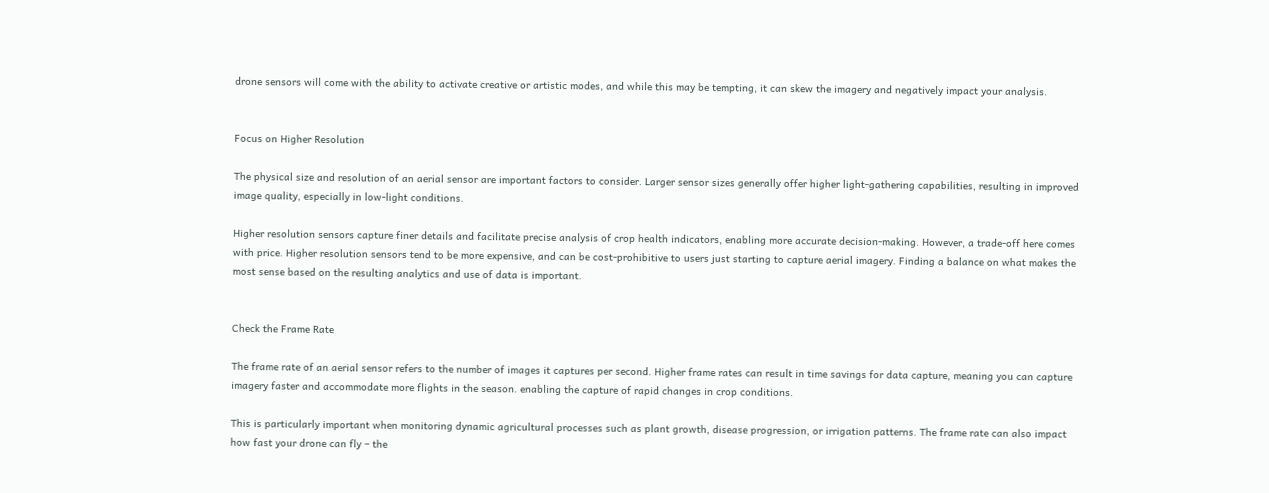drone sensors will come with the ability to activate creative or artistic modes, and while this may be tempting, it can skew the imagery and negatively impact your analysis.


Focus on Higher Resolution

The physical size and resolution of an aerial sensor are important factors to consider. Larger sensor sizes generally offer higher light-gathering capabilities, resulting in improved image quality, especially in low-light conditions.

Higher resolution sensors capture finer details and facilitate precise analysis of crop health indicators, enabling more accurate decision-making. However, a trade-off here comes with price. Higher resolution sensors tend to be more expensive, and can be cost-prohibitive to users just starting to capture aerial imagery. Finding a balance on what makes the most sense based on the resulting analytics and use of data is important.


Check the Frame Rate

The frame rate of an aerial sensor refers to the number of images it captures per second. Higher frame rates can result in time savings for data capture, meaning you can capture imagery faster and accommodate more flights in the season. enabling the capture of rapid changes in crop conditions.

This is particularly important when monitoring dynamic agricultural processes such as plant growth, disease progression, or irrigation patterns. The frame rate can also impact how fast your drone can fly – the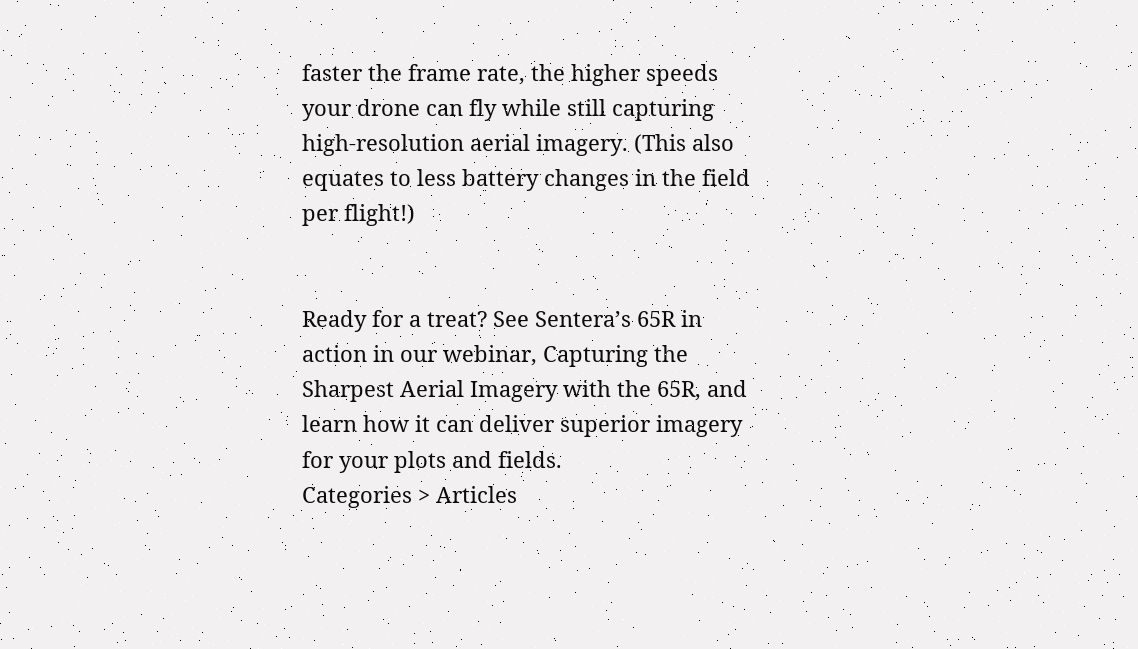faster the frame rate, the higher speeds your drone can fly while still capturing high-resolution aerial imagery. (This also equates to less battery changes in the field per flight!)


Ready for a treat? See Sentera’s 65R in action in our webinar, Capturing the Sharpest Aerial Imagery with the 65R, and learn how it can deliver superior imagery for your plots and fields.
Categories > Articles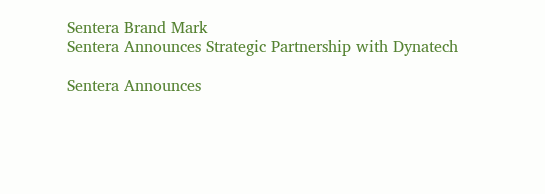Sentera Brand Mark
Sentera Announces Strategic Partnership with Dynatech

Sentera Announces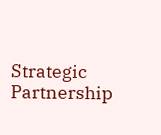Strategic Partnership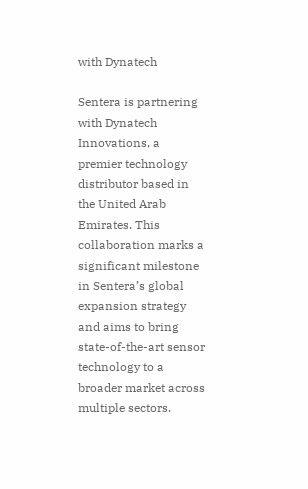with Dynatech

Sentera is partnering with Dynatech Innovations, a premier technology distributor based in the United Arab Emirates. This collaboration marks a significant milestone in Sentera’s global expansion strategy and aims to bring state-of-the-art sensor technology to a broader market across multiple sectors.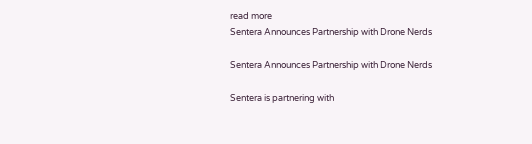read more
Sentera Announces Partnership with Drone Nerds

Sentera Announces Partnership with Drone Nerds

Sentera is partnering with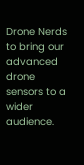Drone Nerds to bring our advanced drone sensors to a wider audience.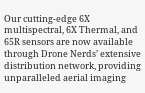Our cutting-edge 6X multispectral, 6X Thermal, and 65R sensors are now available through Drone Nerds’ extensive distribution network, providing unparalleled aerial imaging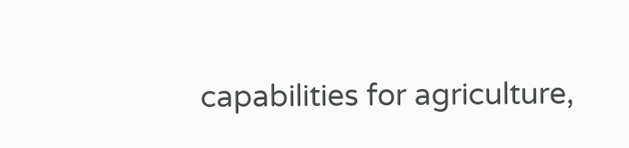capabilities for agriculture,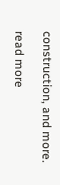construction, and more.

read more